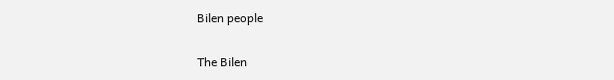Bilen people

The Bilen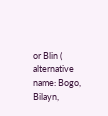or Blin ( alternative name: Bogo, Bilayn,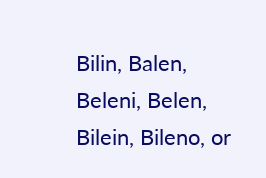Bilin, Balen, Beleni, Belen, Bilein, Bileno, or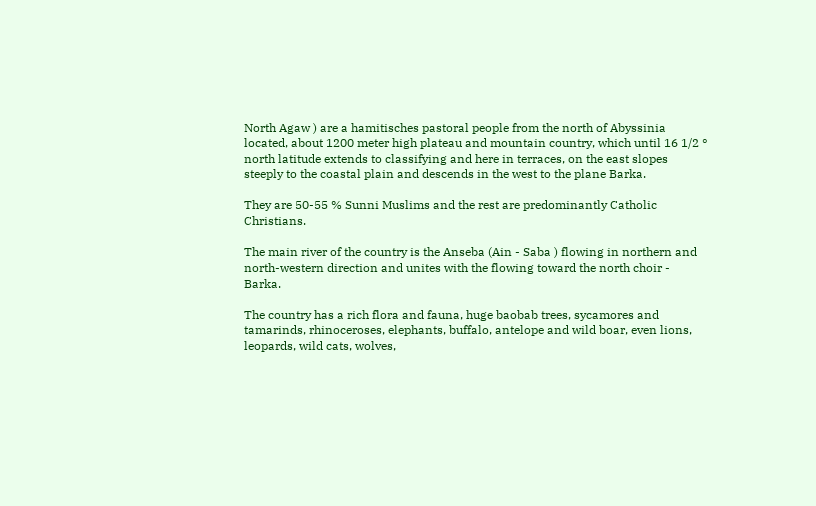North Agaw ) are a hamitisches pastoral people from the north of Abyssinia located, about 1200 meter high plateau and mountain country, which until 16 1/2 ° north latitude extends to classifying and here in terraces, on the east slopes steeply to the coastal plain and descends in the west to the plane Barka.

They are 50-55 % Sunni Muslims and the rest are predominantly Catholic Christians.

The main river of the country is the Anseba (Ain - Saba ) flowing in northern and north-western direction and unites with the flowing toward the north choir - Barka.

The country has a rich flora and fauna, huge baobab trees, sycamores and tamarinds, rhinoceroses, elephants, buffalo, antelope and wild boar, even lions, leopards, wild cats, wolves,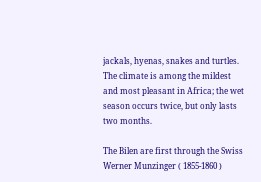jackals, hyenas, snakes and turtles. The climate is among the mildest and most pleasant in Africa; the wet season occurs twice, but only lasts two months.

The Bilen are first through the Swiss Werner Munzinger ( 1855-1860 )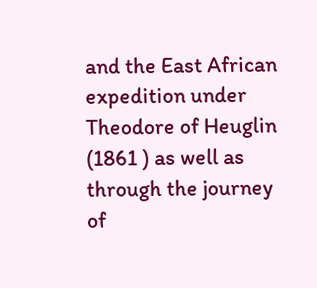and the East African expedition under Theodore of Heuglin (1861 ) as well as through the journey of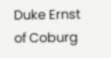Duke Ernst of Coburg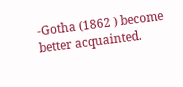-Gotha (1862 ) become better acquainted.